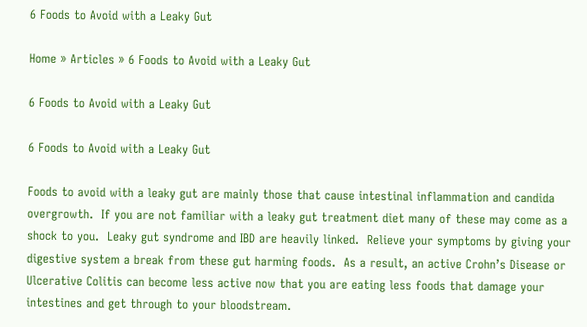6 Foods to Avoid with a Leaky Gut

Home » Articles » 6 Foods to Avoid with a Leaky Gut

6 Foods to Avoid with a Leaky Gut

6 Foods to Avoid with a Leaky Gut

Foods to avoid with a leaky gut are mainly those that cause intestinal inflammation and candida overgrowth.  If you are not familiar with a leaky gut treatment diet many of these may come as a shock to you.  Leaky gut syndrome and IBD are heavily linked.  Relieve your symptoms by giving your digestive system a break from these gut harming foods.  As a result, an active Crohn’s Disease or Ulcerative Colitis can become less active now that you are eating less foods that damage your intestines and get through to your bloodstream.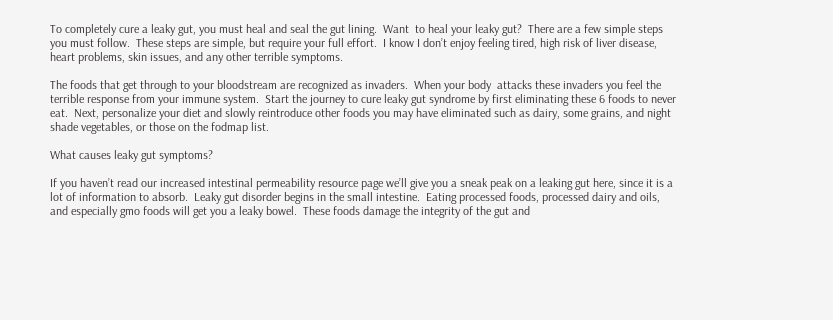To completely cure a leaky gut, you must heal and seal the gut lining.  Want  to heal your leaky gut?  There are a few simple steps you must follow.  These steps are simple, but require your full effort.  I know I don’t enjoy feeling tired, high risk of liver disease, heart problems, skin issues, and any other terrible symptoms.

The foods that get through to your bloodstream are recognized as invaders.  When your body  attacks these invaders you feel the terrible response from your immune system.  Start the journey to cure leaky gut syndrome by first eliminating these 6 foods to never eat.  Next, personalize your diet and slowly reintroduce other foods you may have eliminated such as dairy, some grains, and night shade vegetables, or those on the fodmap list.

What causes leaky gut symptoms?

If you haven’t read our increased intestinal permeability resource page we’ll give you a sneak peak on a leaking gut here, since it is a lot of information to absorb.  Leaky gut disorder begins in the small intestine.  Eating processed foods, processed dairy and oils, and especially gmo foods will get you a leaky bowel.  These foods damage the integrity of the gut and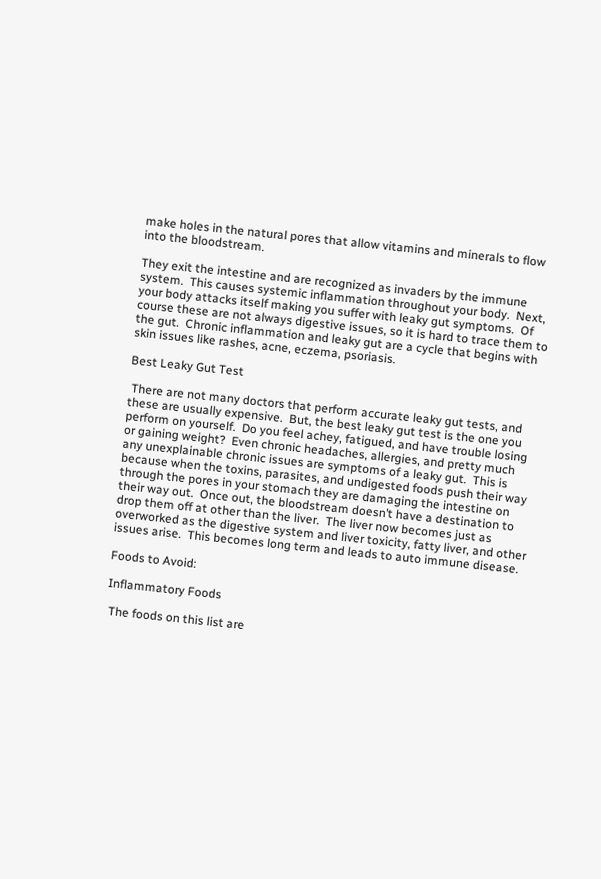make holes in the natural pores that allow vitamins and minerals to flow into the bloodstream.

They exit the intestine and are recognized as invaders by the immune system.  This causes systemic inflammation throughout your body.  Next, your body attacks itself making you suffer with leaky gut symptoms.  Of course these are not always digestive issues, so it is hard to trace them to the gut.  Chronic inflammation and leaky gut are a cycle that begins with skin issues like rashes, acne, eczema, psoriasis.

Best Leaky Gut Test

 There are not many doctors that perform accurate leaky gut tests, and these are usually expensive.  But, the best leaky gut test is the one you perform on yourself.  Do you feel achey, fatigued, and have trouble losing or gaining weight?  Even chronic headaches, allergies, and pretty much any unexplainable chronic issues are symptoms of a leaky gut.  This is because when the toxins, parasites, and undigested foods push their way through the pores in your stomach they are damaging the intestine on their way out.  Once out, the bloodstream doesn’t have a destination to drop them off at other than the liver.  The liver now becomes just as overworked as the digestive system and liver toxicity, fatty liver, and other issues arise.  This becomes long term and leads to auto immune disease.

Foods to Avoid:

Inflammatory Foods

 The foods on this list are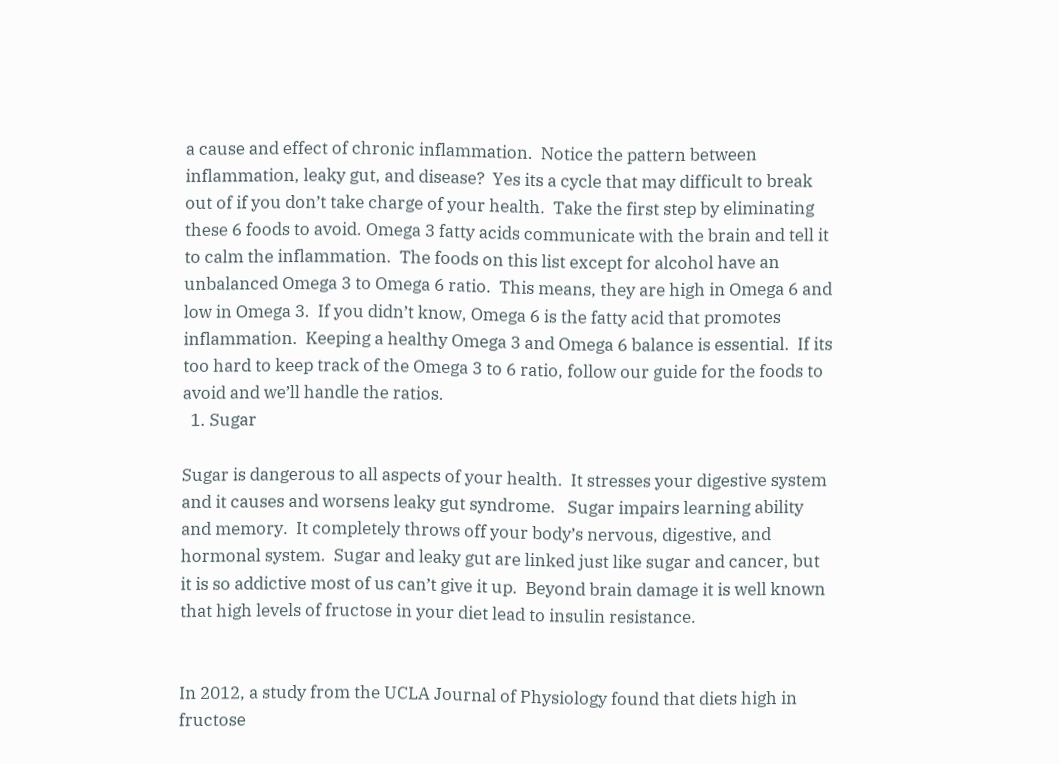a cause and effect of chronic inflammation.  Notice the pattern between inflammation, leaky gut, and disease?  Yes its a cycle that may difficult to break out of if you don’t take charge of your health.  Take the first step by eliminating these 6 foods to avoid. Omega 3 fatty acids communicate with the brain and tell it to calm the inflammation.  The foods on this list except for alcohol have an unbalanced Omega 3 to Omega 6 ratio.  This means, they are high in Omega 6 and low in Omega 3.  If you didn’t know, Omega 6 is the fatty acid that promotes inflammation.  Keeping a healthy Omega 3 and Omega 6 balance is essential.  If its too hard to keep track of the Omega 3 to 6 ratio, follow our guide for the foods to avoid and we’ll handle the ratios.
  1. Sugar

Sugar is dangerous to all aspects of your health.  It stresses your digestive system and it causes and worsens leaky gut syndrome.   Sugar impairs learning ability and memory.  It completely throws off your body’s nervous, digestive, and hormonal system.  Sugar and leaky gut are linked just like sugar and cancer, but it is so addictive most of us can’t give it up.  Beyond brain damage it is well known that high levels of fructose in your diet lead to insulin resistance.


In 2012, a study from the UCLA Journal of Physiology found that diets high in fructose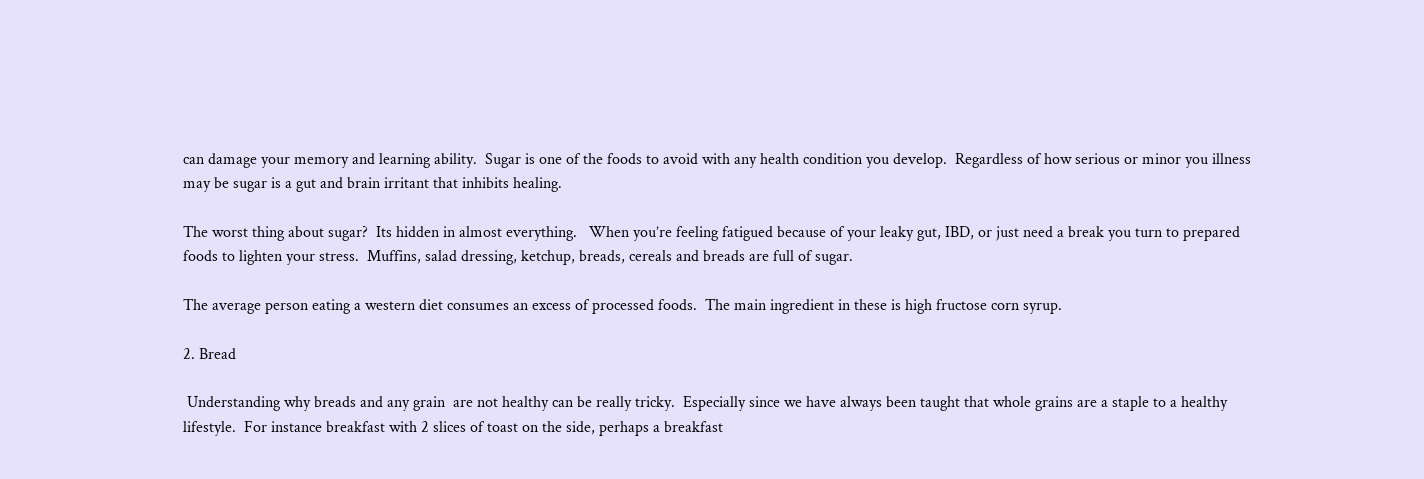can damage your memory and learning ability.  Sugar is one of the foods to avoid with any health condition you develop.  Regardless of how serious or minor you illness may be sugar is a gut and brain irritant that inhibits healing.

The worst thing about sugar?  Its hidden in almost everything.   When you’re feeling fatigued because of your leaky gut, IBD, or just need a break you turn to prepared foods to lighten your stress.  Muffins, salad dressing, ketchup, breads, cereals and breads are full of sugar.

The average person eating a western diet consumes an excess of processed foods.  The main ingredient in these is high fructose corn syrup.

2. Bread

 Understanding why breads and any grain  are not healthy can be really tricky.  Especially since we have always been taught that whole grains are a staple to a healthy lifestyle.  For instance breakfast with 2 slices of toast on the side, perhaps a breakfast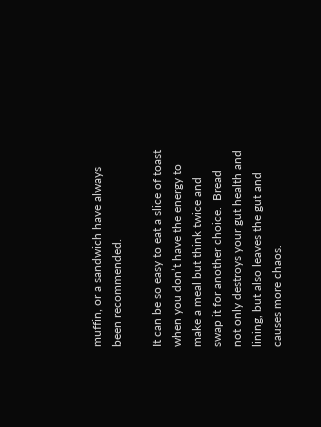muffin, or a sandwich have always been recommended.

It can be so easy to eat a slice of toast when you don’t have the energy to make a meal but think twice and swap it for another choice.  Bread not only destroys your gut health and lining, but also leaves the gut and causes more chaos.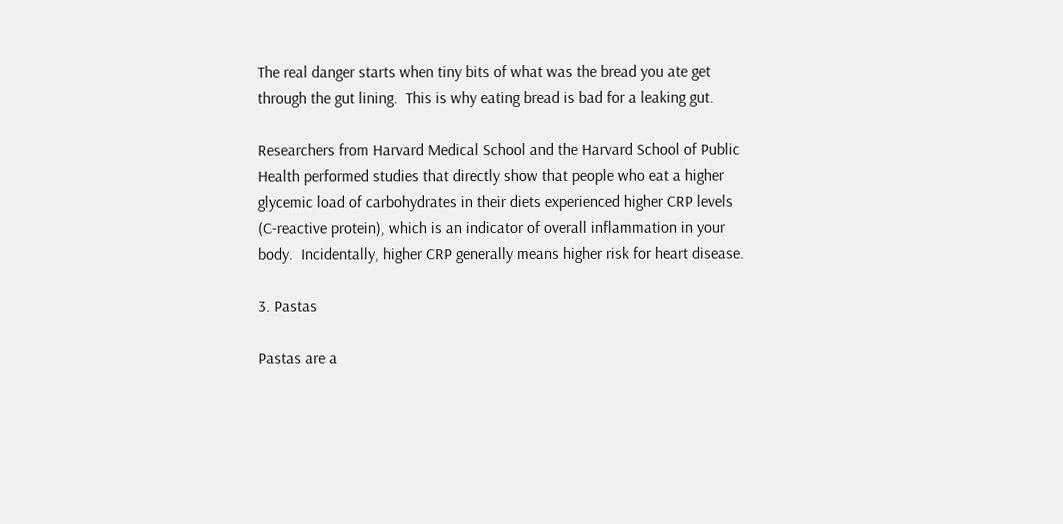The real danger starts when tiny bits of what was the bread you ate get through the gut lining.  This is why eating bread is bad for a leaking gut.

Researchers from Harvard Medical School and the Harvard School of Public Health performed studies that directly show that people who eat a higher glycemic load of carbohydrates in their diets experienced higher CRP levels (C-reactive protein), which is an indicator of overall inflammation in your body.  Incidentally, higher CRP generally means higher risk for heart disease.

3. Pastas

Pastas are a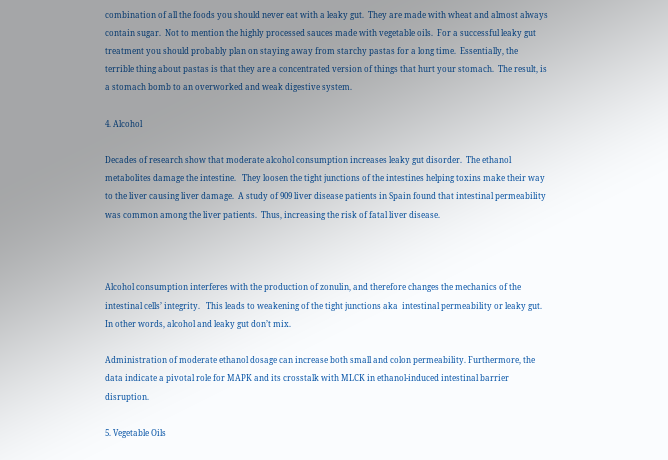combination of all the foods you should never eat with a leaky gut.  They are made with wheat and almost always contain sugar.  Not to mention the highly processed sauces made with vegetable oils.  For a successful leaky gut treatment you should probably plan on staying away from starchy pastas for a long time.  Essentially, the terrible thing about pastas is that they are a concentrated version of things that hurt your stomach.  The result, is a stomach bomb to an overworked and weak digestive system.

4. Alcohol

Decades of research show that moderate alcohol consumption increases leaky gut disorder.  The ethanol metabolites damage the intestine.   They loosen the tight junctions of the intestines helping toxins make their way to the liver causing liver damage.  A study of 909 liver disease patients in Spain found that intestinal permeability was common among the liver patients.  Thus, increasing the risk of fatal liver disease.



Alcohol consumption interferes with the production of zonulin, and therefore changes the mechanics of the intestinal cells’ integrity.   This leads to weakening of the tight junctions aka  intestinal permeability or leaky gut.  In other words, alcohol and leaky gut don’t mix.

Administration of moderate ethanol dosage can increase both small and colon permeability. Furthermore, the data indicate a pivotal role for MAPK and its crosstalk with MLCK in ethanol-induced intestinal barrier disruption.

5. Vegetable Oils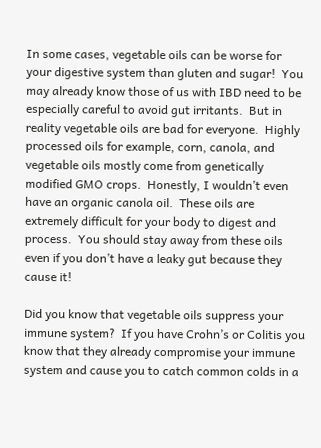In some cases, vegetable oils can be worse for your digestive system than gluten and sugar!  You may already know those of us with IBD need to be especially careful to avoid gut irritants.  But in reality vegetable oils are bad for everyone.  Highly processed oils for example, corn, canola, and vegetable oils mostly come from genetically modified GMO crops.  Honestly, I wouldn’t even have an organic canola oil.  These oils are extremely difficult for your body to digest and process.  You should stay away from these oils even if you don’t have a leaky gut because they cause it!

Did you know that vegetable oils suppress your immune system?  If you have Crohn’s or Colitis you know that they already compromise your immune system and cause you to catch common colds in a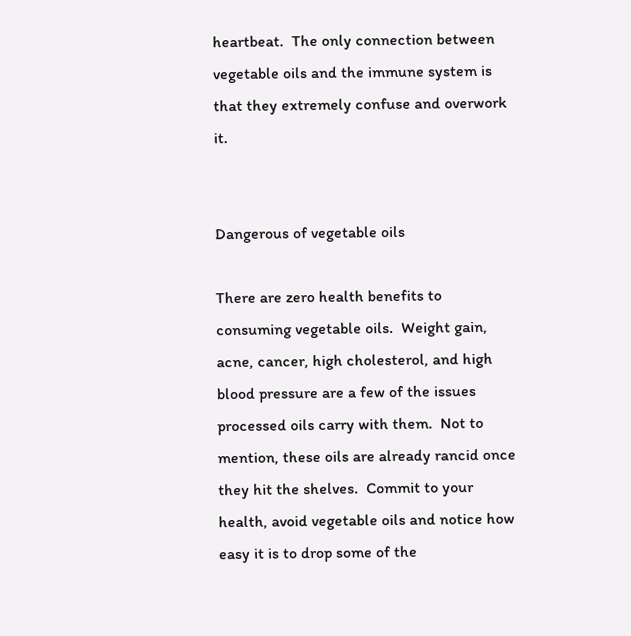heartbeat.  The only connection between vegetable oils and the immune system is that they extremely confuse and overwork it.


Dangerous of vegetable oils

There are zero health benefits to consuming vegetable oils.  Weight gain, acne, cancer, high cholesterol, and high blood pressure are a few of the issues processed oils carry with them.  Not to mention, these oils are already rancid once they hit the shelves.  Commit to your health, avoid vegetable oils and notice how easy it is to drop some of the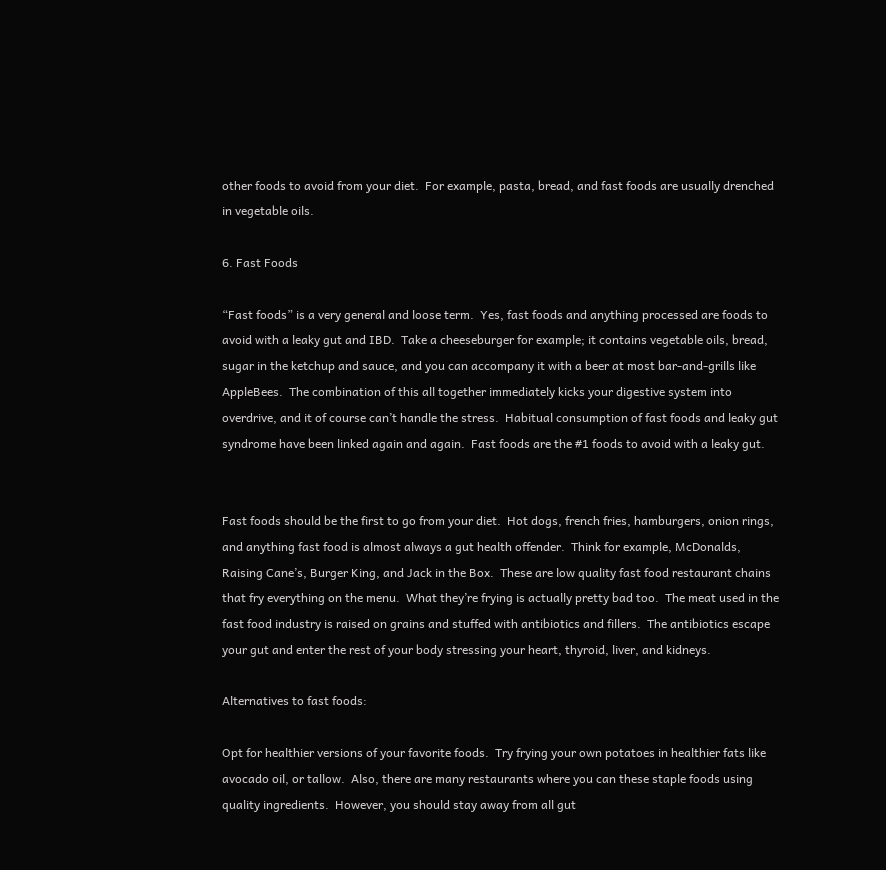other foods to avoid from your diet.  For example, pasta, bread, and fast foods are usually drenched in vegetable oils.

6. Fast Foods

“Fast foods” is a very general and loose term.  Yes, fast foods and anything processed are foods to avoid with a leaky gut and IBD.  Take a cheeseburger for example; it contains vegetable oils, bread, sugar in the ketchup and sauce, and you can accompany it with a beer at most bar-and-grills like AppleBees.  The combination of this all together immediately kicks your digestive system into overdrive, and it of course can’t handle the stress.  Habitual consumption of fast foods and leaky gut syndrome have been linked again and again.  Fast foods are the #1 foods to avoid with a leaky gut.


Fast foods should be the first to go from your diet.  Hot dogs, french fries, hamburgers, onion rings, and anything fast food is almost always a gut health offender.  Think for example, McDonalds, Raising Cane’s, Burger King, and Jack in the Box.  These are low quality fast food restaurant chains that fry everything on the menu.  What they’re frying is actually pretty bad too.  The meat used in the fast food industry is raised on grains and stuffed with antibiotics and fillers.  The antibiotics escape your gut and enter the rest of your body stressing your heart, thyroid, liver, and kidneys.

Alternatives to fast foods:

Opt for healthier versions of your favorite foods.  Try frying your own potatoes in healthier fats like avocado oil, or tallow.  Also, there are many restaurants where you can these staple foods using quality ingredients.  However, you should stay away from all gut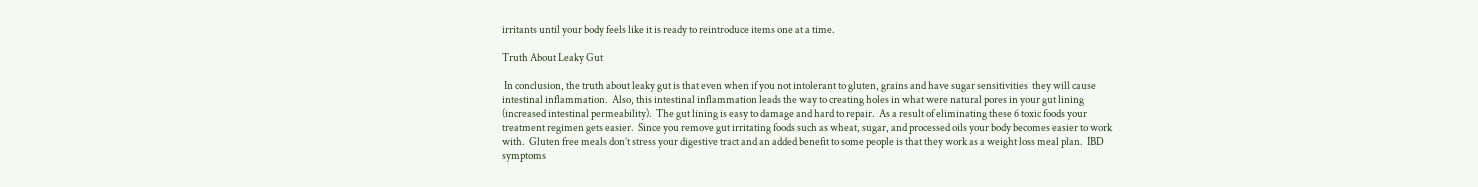irritants until your body feels like it is ready to reintroduce items one at a time.

Truth About Leaky Gut

 In conclusion, the truth about leaky gut is that even when if you not intolerant to gluten, grains and have sugar sensitivities  they will cause intestinal inflammation.  Also, this intestinal inflammation leads the way to creating holes in what were natural pores in your gut lining (increased intestinal permeability).  The gut lining is easy to damage and hard to repair.  As a result of eliminating these 6 toxic foods your treatment regimen gets easier.  Since you remove gut irritating foods such as wheat, sugar, and processed oils your body becomes easier to work with.  Gluten free meals don’t stress your digestive tract and an added benefit to some people is that they work as a weight loss meal plan.  IBD symptoms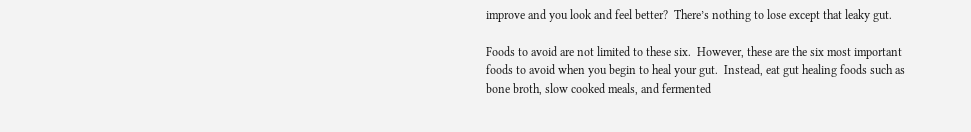improve and you look and feel better?  There’s nothing to lose except that leaky gut.

Foods to avoid are not limited to these six.  However, these are the six most important foods to avoid when you begin to heal your gut.  Instead, eat gut healing foods such as bone broth, slow cooked meals, and fermented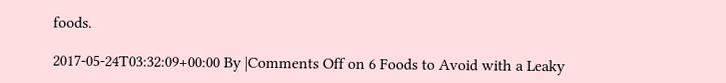foods.

2017-05-24T03:32:09+00:00 By |Comments Off on 6 Foods to Avoid with a Leaky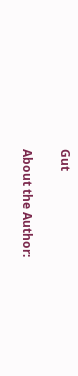Gut

About the Author: